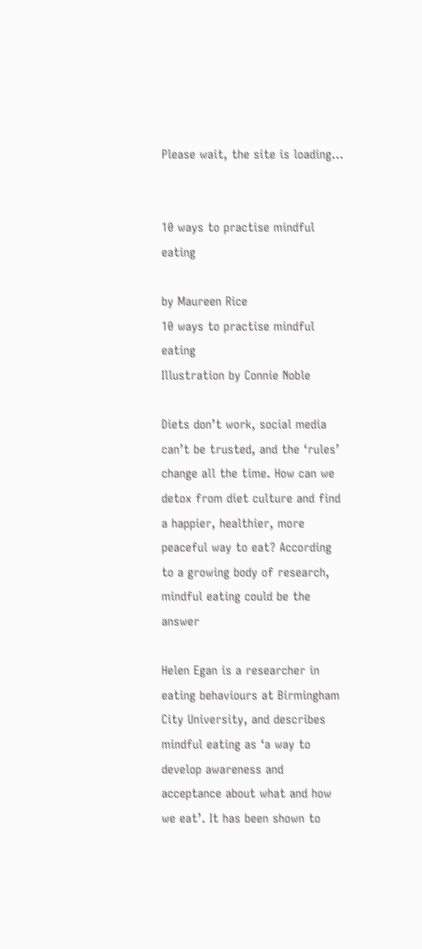Please wait, the site is loading...


10 ways to practise mindful eating

by Maureen Rice
10 ways to practise mindful eating
Illustration by Connie Noble

Diets don’t work, social media can’t be trusted, and the ‘rules’ change all the time. How can we detox from diet culture and find a happier, healthier, more peaceful way to eat? According to a growing body of research, mindful eating could be the answer

Helen Egan is a researcher in eating behaviours at Birmingham City University, and describes mindful eating as ‘a way to develop awareness and acceptance about what and how we eat’. It has been shown to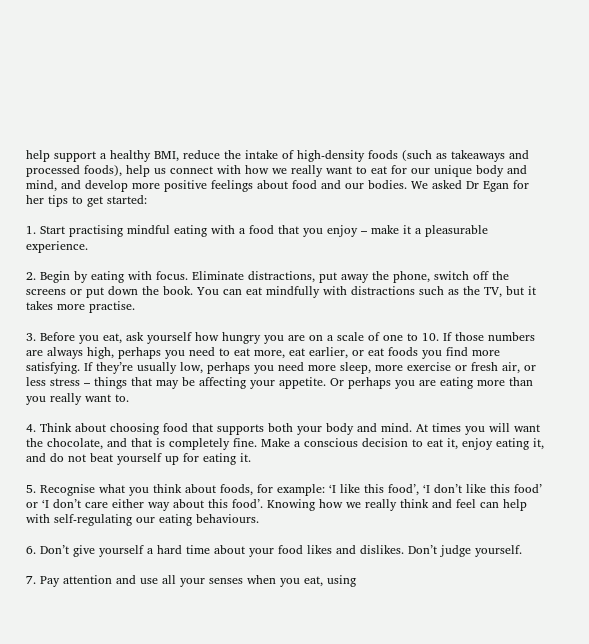help support a healthy BMI, reduce the intake of high-density foods (such as takeaways and processed foods), help us connect with how we really want to eat for our unique body and mind, and develop more positive feelings about food and our bodies. We asked Dr Egan for her tips to get started:

1. Start practising mindful eating with a food that you enjoy – make it a pleasurable experience.

2. Begin by eating with focus. Eliminate distractions, put away the phone, switch off the screens or put down the book. You can eat mindfully with distractions such as the TV, but it takes more practise.

3. Before you eat, ask yourself how hungry you are on a scale of one to 10. If those numbers are always high, perhaps you need to eat more, eat earlier, or eat foods you find more satisfying. If they’re usually low, perhaps you need more sleep, more exercise or fresh air, or less stress – things that may be affecting your appetite. Or perhaps you are eating more than you really want to.

4. Think about choosing food that supports both your body and mind. At times you will want the chocolate, and that is completely fine. Make a conscious decision to eat it, enjoy eating it, and do not beat yourself up for eating it.

5. Recognise what you think about foods, for example: ‘I like this food’, ‘I don’t like this food’ or ‘I don’t care either way about this food’. Knowing how we really think and feel can help with self-regulating our eating behaviours.

6. Don’t give yourself a hard time about your food likes and dislikes. Don’t judge yourself.

7. Pay attention and use all your senses when you eat, using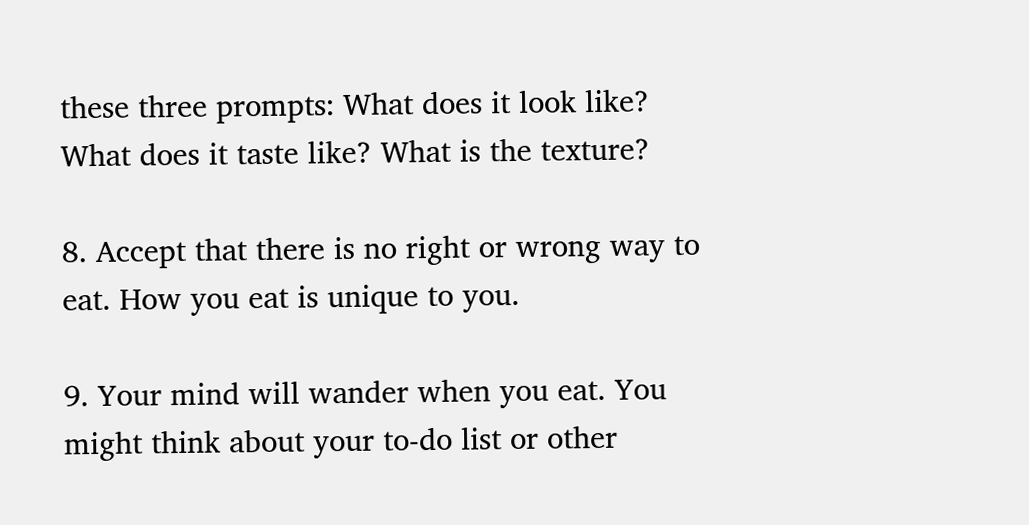these three prompts: What does it look like? What does it taste like? What is the texture?

8. Accept that there is no right or wrong way to eat. How you eat is unique to you.

9. Your mind will wander when you eat. You might think about your to-do list or other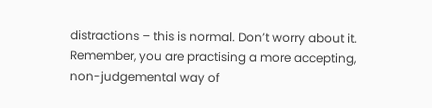distractions – this is normal. Don’t worry about it. Remember, you are practising a more accepting, non-judgemental way of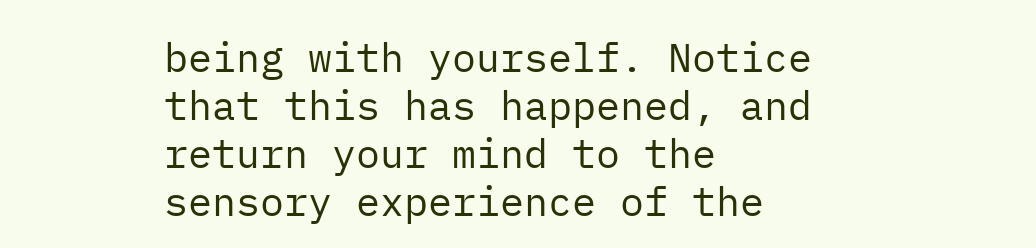being with yourself. Notice that this has happened, and return your mind to the sensory experience of the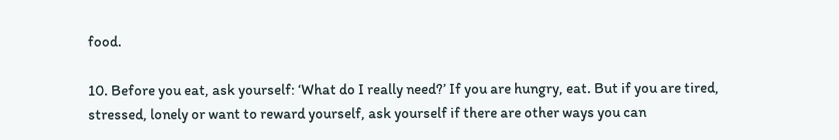food.

10. Before you eat, ask yourself: ‘What do I really need?’ If you are hungry, eat. But if you are tired, stressed, lonely or want to reward yourself, ask yourself if there are other ways you can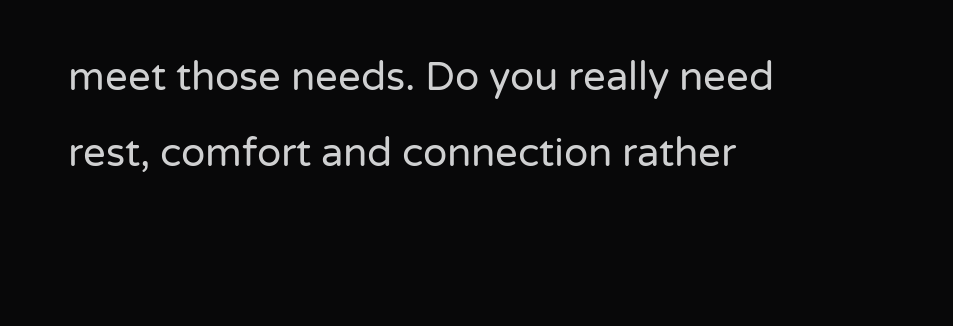meet those needs. Do you really need rest, comfort and connection rather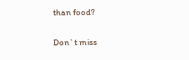than food?

Don`t miss